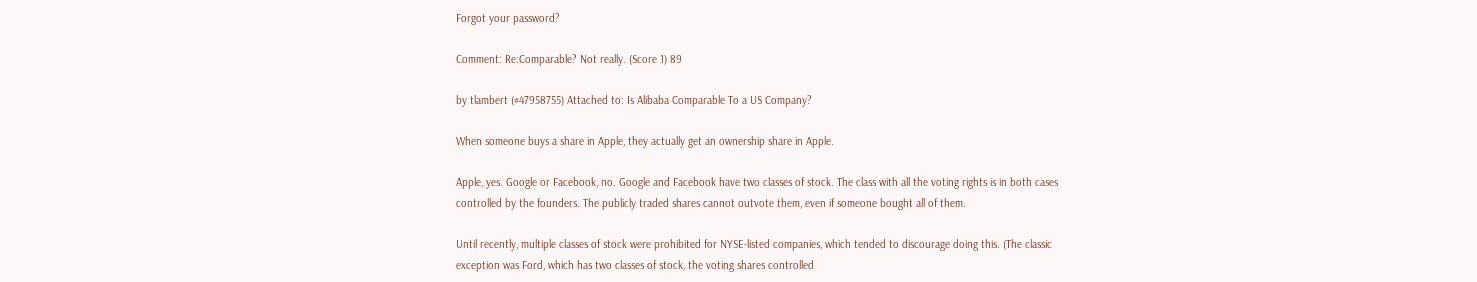Forgot your password?

Comment: Re:Comparable? Not really. (Score 1) 89

by tlambert (#47958755) Attached to: Is Alibaba Comparable To a US Company?

When someone buys a share in Apple, they actually get an ownership share in Apple.

Apple, yes. Google or Facebook, no. Google and Facebook have two classes of stock. The class with all the voting rights is in both cases controlled by the founders. The publicly traded shares cannot outvote them, even if someone bought all of them.

Until recently, multiple classes of stock were prohibited for NYSE-listed companies, which tended to discourage doing this. (The classic exception was Ford, which has two classes of stock, the voting shares controlled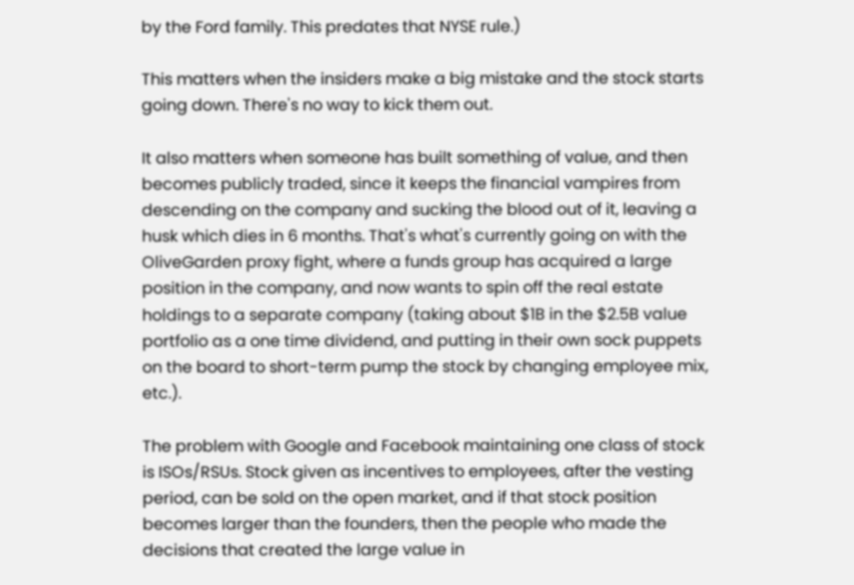by the Ford family. This predates that NYSE rule.)

This matters when the insiders make a big mistake and the stock starts going down. There's no way to kick them out.

It also matters when someone has built something of value, and then becomes publicly traded, since it keeps the financial vampires from descending on the company and sucking the blood out of it, leaving a husk which dies in 6 months. That's what's currently going on with the OliveGarden proxy fight, where a funds group has acquired a large position in the company, and now wants to spin off the real estate holdings to a separate company (taking about $1B in the $2.5B value portfolio as a one time dividend, and putting in their own sock puppets on the board to short-term pump the stock by changing employee mix, etc.).

The problem with Google and Facebook maintaining one class of stock is ISOs/RSUs. Stock given as incentives to employees, after the vesting period, can be sold on the open market, and if that stock position becomes larger than the founders, then the people who made the decisions that created the large value in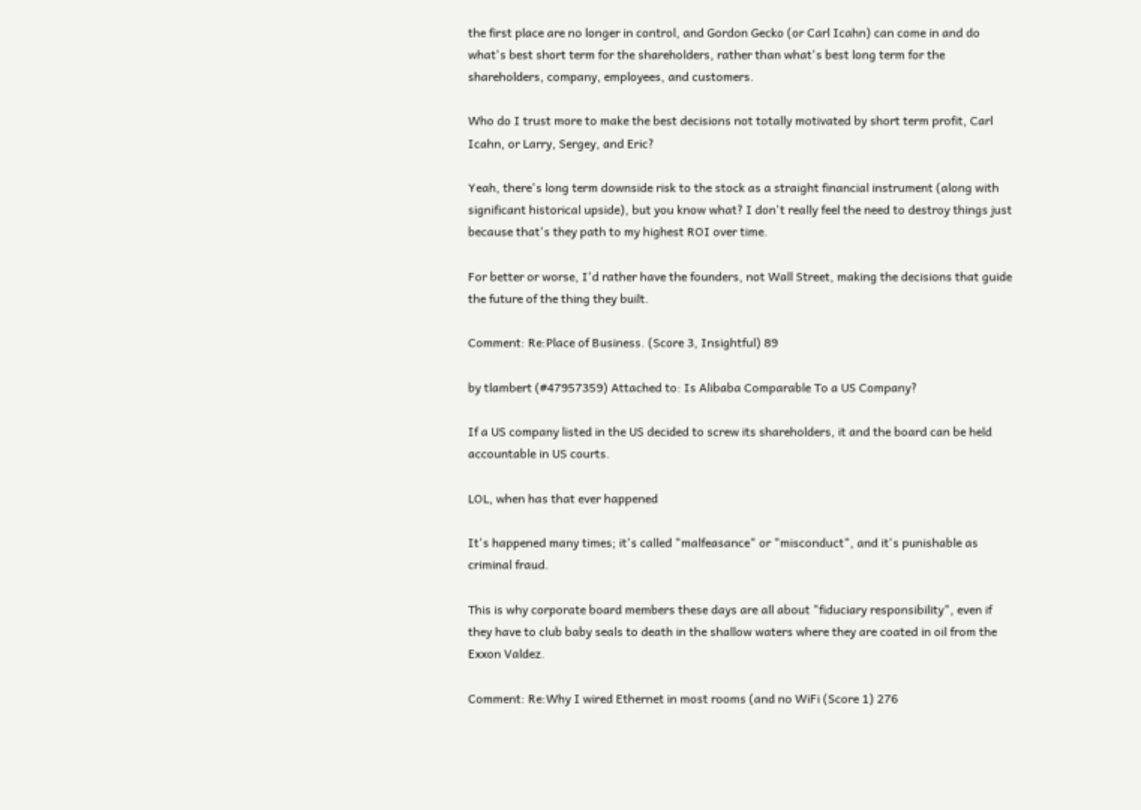the first place are no longer in control, and Gordon Gecko (or Carl Icahn) can come in and do what's best short term for the shareholders, rather than what's best long term for the shareholders, company, employees, and customers.

Who do I trust more to make the best decisions not totally motivated by short term profit, Carl Icahn, or Larry, Sergey, and Eric?

Yeah, there's long term downside risk to the stock as a straight financial instrument (along with significant historical upside), but you know what? I don't really feel the need to destroy things just because that's they path to my highest ROI over time.

For better or worse, I'd rather have the founders, not Wall Street, making the decisions that guide the future of the thing they built.

Comment: Re:Place of Business. (Score 3, Insightful) 89

by tlambert (#47957359) Attached to: Is Alibaba Comparable To a US Company?

If a US company listed in the US decided to screw its shareholders, it and the board can be held accountable in US courts.

LOL, when has that ever happened

It's happened many times; it's called "malfeasance" or "misconduct", and it's punishable as criminal fraud.

This is why corporate board members these days are all about "fiduciary responsibility", even if they have to club baby seals to death in the shallow waters where they are coated in oil from the Exxon Valdez.

Comment: Re:Why I wired Ethernet in most rooms (and no WiFi (Score 1) 276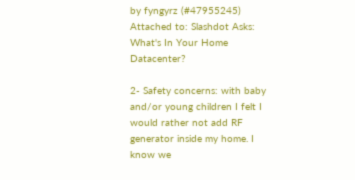by fyngyrz (#47955245) Attached to: Slashdot Asks: What's In Your Home Datacenter?

2- Safety concerns: with baby and/or young children I felt I would rather not add RF generator inside my home. I know we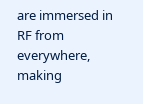are immersed in RF from everywhere, making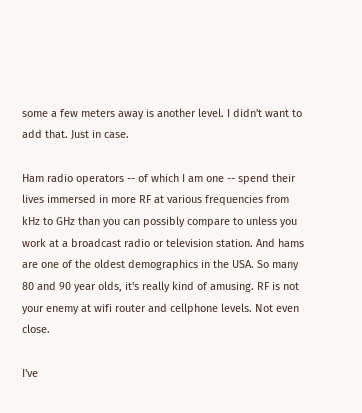some a few meters away is another level. I didn't want to add that. Just in case.

Ham radio operators -- of which I am one -- spend their lives immersed in more RF at various frequencies from kHz to GHz than you can possibly compare to unless you work at a broadcast radio or television station. And hams are one of the oldest demographics in the USA. So many 80 and 90 year olds, it's really kind of amusing. RF is not your enemy at wifi router and cellphone levels. Not even close.

I've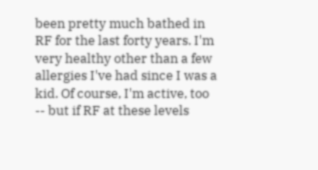been pretty much bathed in RF for the last forty years. I'm very healthy other than a few allergies I've had since I was a kid. Of course, I'm active, too -- but if RF at these levels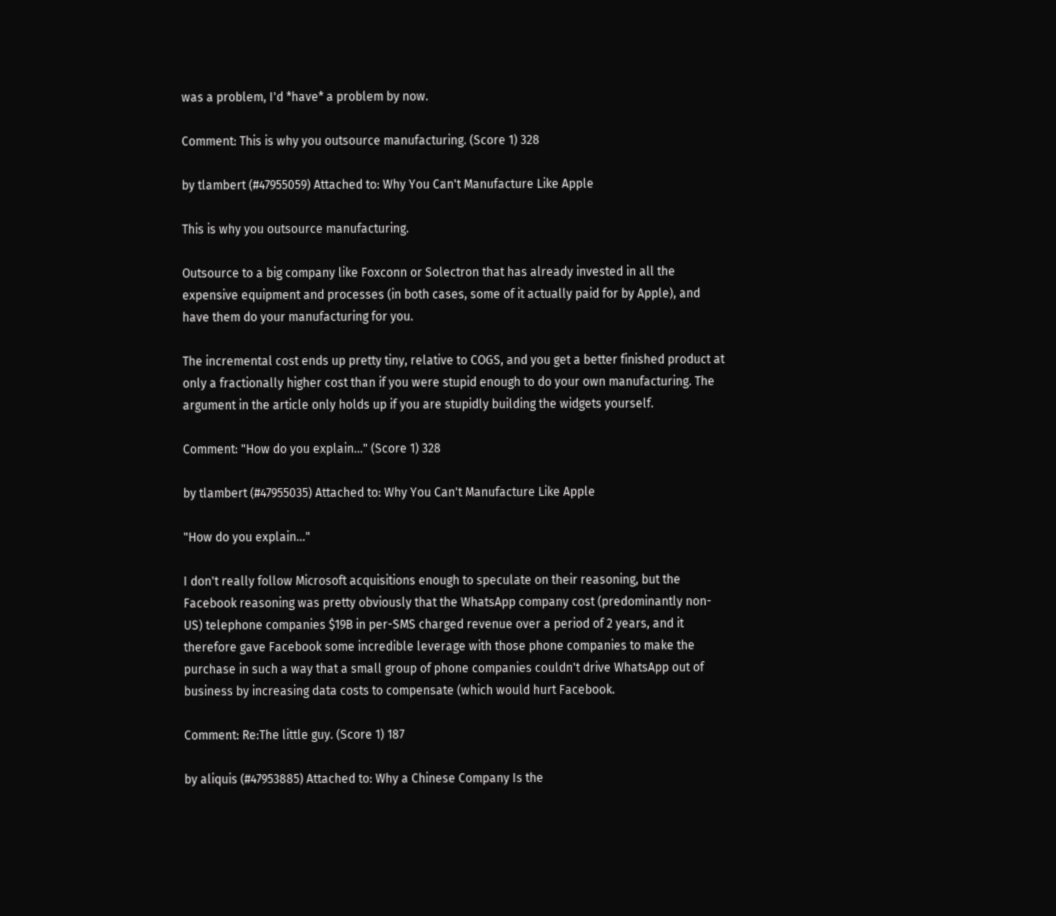was a problem, I'd *have* a problem by now.

Comment: This is why you outsource manufacturing. (Score 1) 328

by tlambert (#47955059) Attached to: Why You Can't Manufacture Like Apple

This is why you outsource manufacturing.

Outsource to a big company like Foxconn or Solectron that has already invested in all the expensive equipment and processes (in both cases, some of it actually paid for by Apple), and have them do your manufacturing for you.

The incremental cost ends up pretty tiny, relative to COGS, and you get a better finished product at only a fractionally higher cost than if you were stupid enough to do your own manufacturing. The argument in the article only holds up if you are stupidly building the widgets yourself.

Comment: "How do you explain..." (Score 1) 328

by tlambert (#47955035) Attached to: Why You Can't Manufacture Like Apple

"How do you explain..."

I don't really follow Microsoft acquisitions enough to speculate on their reasoning, but the Facebook reasoning was pretty obviously that the WhatsApp company cost (predominantly non-US) telephone companies $19B in per-SMS charged revenue over a period of 2 years, and it therefore gave Facebook some incredible leverage with those phone companies to make the purchase in such a way that a small group of phone companies couldn't drive WhatsApp out of business by increasing data costs to compensate (which would hurt Facebook.

Comment: Re:The little guy. (Score 1) 187

by aliquis (#47953885) Attached to: Why a Chinese Company Is the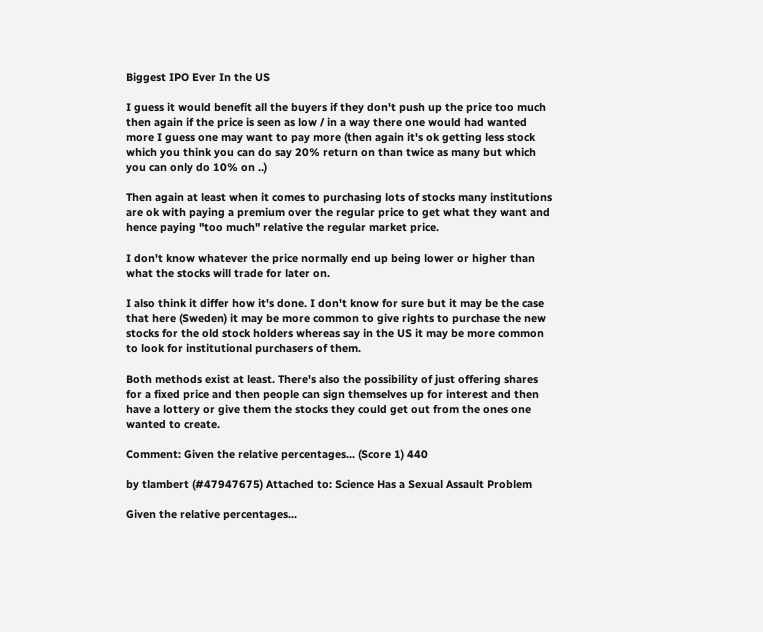Biggest IPO Ever In the US

I guess it would benefit all the buyers if they don't push up the price too much then again if the price is seen as low / in a way there one would had wanted more I guess one may want to pay more (then again it's ok getting less stock which you think you can do say 20% return on than twice as many but which you can only do 10% on ..)

Then again at least when it comes to purchasing lots of stocks many institutions are ok with paying a premium over the regular price to get what they want and hence paying "too much" relative the regular market price.

I don't know whatever the price normally end up being lower or higher than what the stocks will trade for later on.

I also think it differ how it's done. I don't know for sure but it may be the case that here (Sweden) it may be more common to give rights to purchase the new stocks for the old stock holders whereas say in the US it may be more common to look for institutional purchasers of them.

Both methods exist at least. There's also the possibility of just offering shares for a fixed price and then people can sign themselves up for interest and then have a lottery or give them the stocks they could get out from the ones one wanted to create.

Comment: Given the relative percentages... (Score 1) 440

by tlambert (#47947675) Attached to: Science Has a Sexual Assault Problem

Given the relative percentages...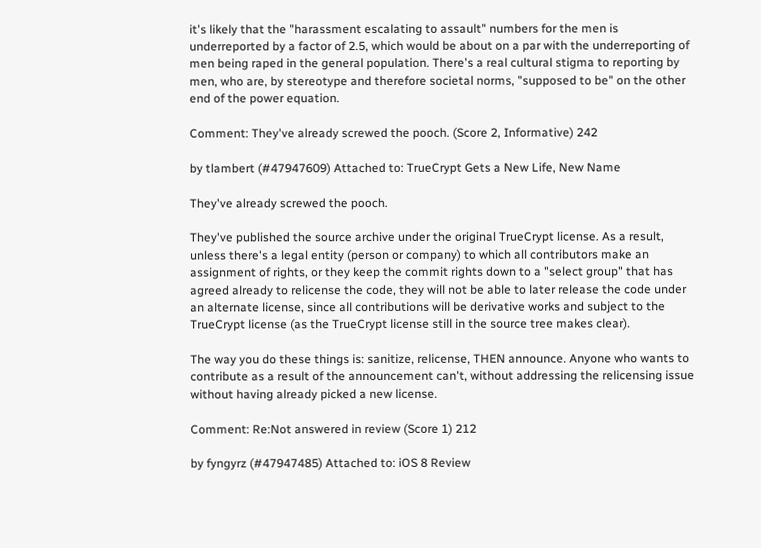it's likely that the "harassment escalating to assault" numbers for the men is underreported by a factor of 2.5, which would be about on a par with the underreporting of men being raped in the general population. There's a real cultural stigma to reporting by men, who are, by stereotype and therefore societal norms, "supposed to be" on the other end of the power equation.

Comment: They've already screwed the pooch. (Score 2, Informative) 242

by tlambert (#47947609) Attached to: TrueCrypt Gets a New Life, New Name

They've already screwed the pooch.

They've published the source archive under the original TrueCrypt license. As a result, unless there's a legal entity (person or company) to which all contributors make an assignment of rights, or they keep the commit rights down to a "select group" that has agreed already to relicense the code, they will not be able to later release the code under an alternate license, since all contributions will be derivative works and subject to the TrueCrypt license (as the TrueCrypt license still in the source tree makes clear).

The way you do these things is: sanitize, relicense, THEN announce. Anyone who wants to contribute as a result of the announcement can't, without addressing the relicensing issue without having already picked a new license.

Comment: Re:Not answered in review (Score 1) 212

by fyngyrz (#47947485) Attached to: iOS 8 Review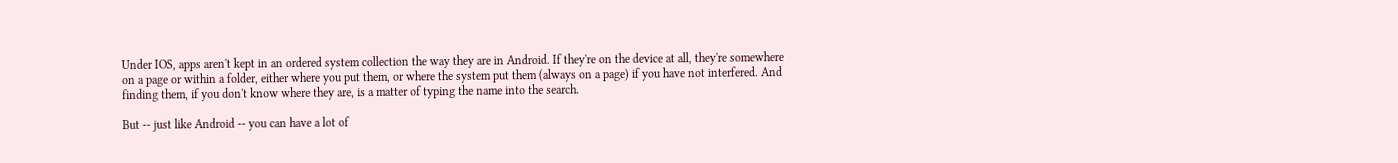Under IOS, apps aren't kept in an ordered system collection the way they are in Android. If they're on the device at all, they're somewhere on a page or within a folder, either where you put them, or where the system put them (always on a page) if you have not interfered. And finding them, if you don't know where they are, is a matter of typing the name into the search.

But -- just like Android -- you can have a lot of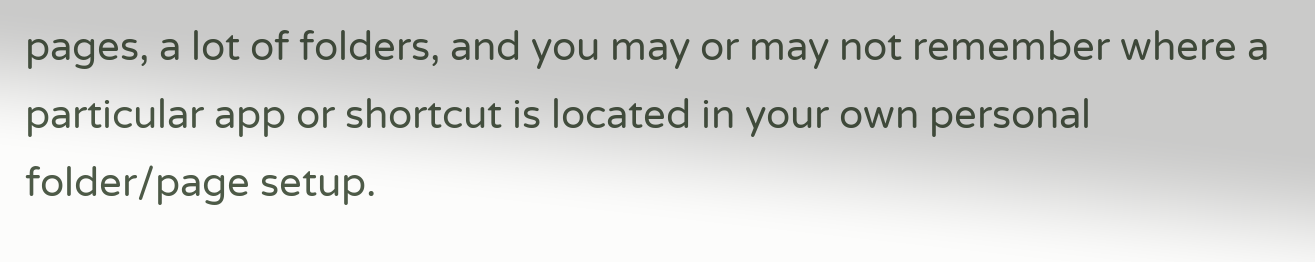pages, a lot of folders, and you may or may not remember where a particular app or shortcut is located in your own personal folder/page setup.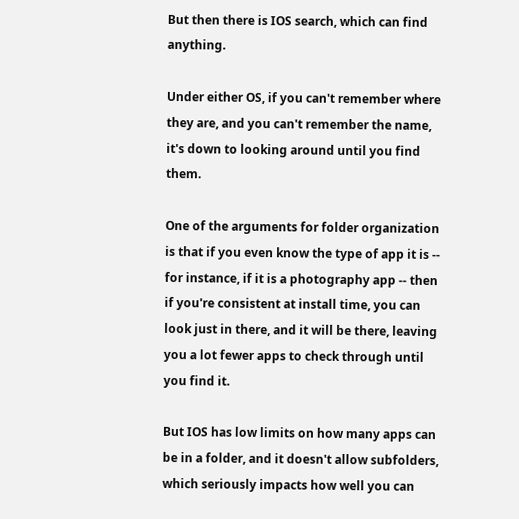But then there is IOS search, which can find anything.

Under either OS, if you can't remember where they are, and you can't remember the name, it's down to looking around until you find them.

One of the arguments for folder organization is that if you even know the type of app it is -- for instance, if it is a photography app -- then if you're consistent at install time, you can look just in there, and it will be there, leaving you a lot fewer apps to check through until you find it.

But IOS has low limits on how many apps can be in a folder, and it doesn't allow subfolders, which seriously impacts how well you can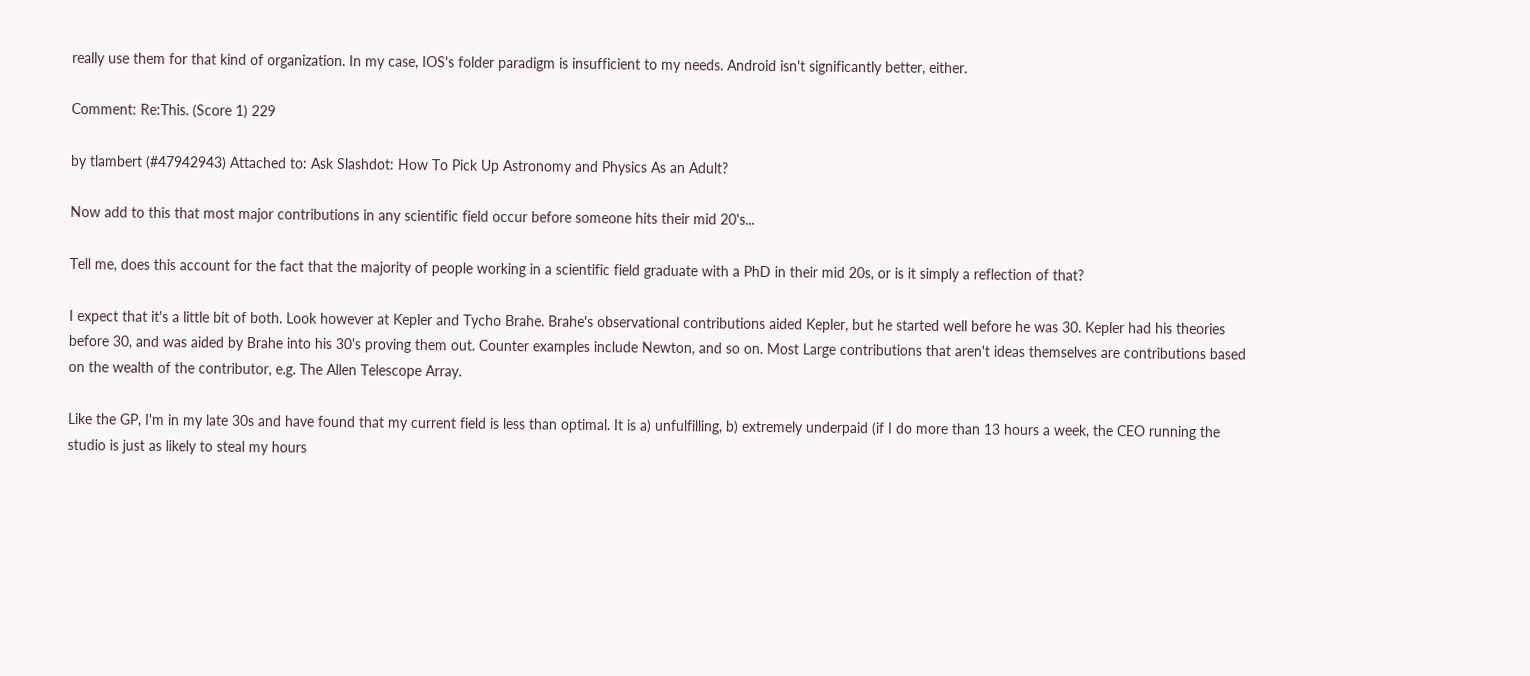really use them for that kind of organization. In my case, IOS's folder paradigm is insufficient to my needs. Android isn't significantly better, either.

Comment: Re:This. (Score 1) 229

by tlambert (#47942943) Attached to: Ask Slashdot: How To Pick Up Astronomy and Physics As an Adult?

Now add to this that most major contributions in any scientific field occur before someone hits their mid 20's...

Tell me, does this account for the fact that the majority of people working in a scientific field graduate with a PhD in their mid 20s, or is it simply a reflection of that?

I expect that it's a little bit of both. Look however at Kepler and Tycho Brahe. Brahe's observational contributions aided Kepler, but he started well before he was 30. Kepler had his theories before 30, and was aided by Brahe into his 30's proving them out. Counter examples include Newton, and so on. Most Large contributions that aren't ideas themselves are contributions based on the wealth of the contributor, e.g. The Allen Telescope Array.

Like the GP, I'm in my late 30s and have found that my current field is less than optimal. It is a) unfulfilling, b) extremely underpaid (if I do more than 13 hours a week, the CEO running the studio is just as likely to steal my hours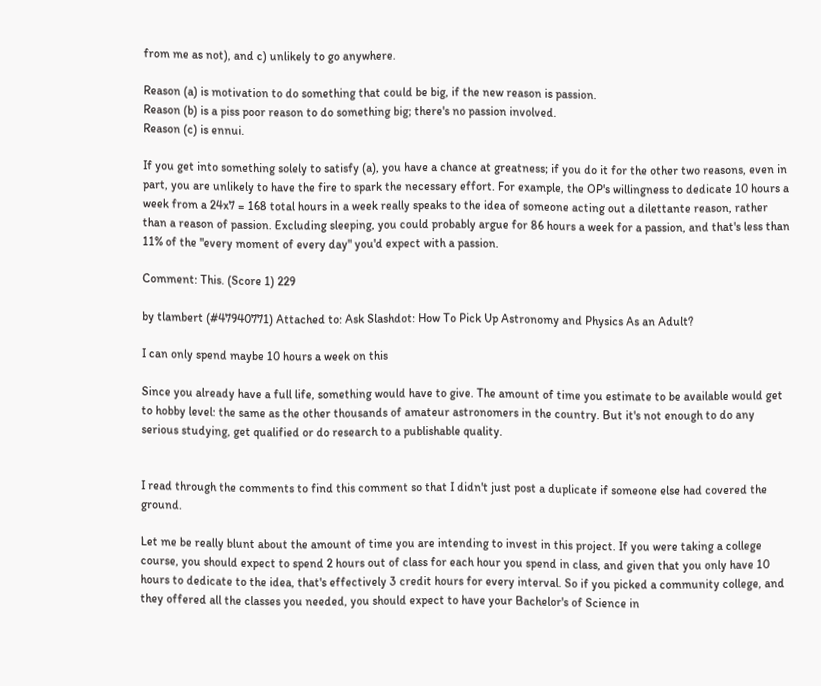from me as not), and c) unlikely to go anywhere.

Reason (a) is motivation to do something that could be big, if the new reason is passion.
Reason (b) is a piss poor reason to do something big; there's no passion involved.
Reason (c) is ennui.

If you get into something solely to satisfy (a), you have a chance at greatness; if you do it for the other two reasons, even in part, you are unlikely to have the fire to spark the necessary effort. For example, the OP's willingness to dedicate 10 hours a week from a 24x7 = 168 total hours in a week really speaks to the idea of someone acting out a dilettante reason, rather than a reason of passion. Excluding sleeping, you could probably argue for 86 hours a week for a passion, and that's less than 11% of the "every moment of every day" you'd expect with a passion.

Comment: This. (Score 1) 229

by tlambert (#47940771) Attached to: Ask Slashdot: How To Pick Up Astronomy and Physics As an Adult?

I can only spend maybe 10 hours a week on this

Since you already have a full life, something would have to give. The amount of time you estimate to be available would get to hobby level: the same as the other thousands of amateur astronomers in the country. But it's not enough to do any serious studying, get qualified or do research to a publishable quality.


I read through the comments to find this comment so that I didn't just post a duplicate if someone else had covered the ground.

Let me be really blunt about the amount of time you are intending to invest in this project. If you were taking a college course, you should expect to spend 2 hours out of class for each hour you spend in class, and given that you only have 10 hours to dedicate to the idea, that's effectively 3 credit hours for every interval. So if you picked a community college, and they offered all the classes you needed, you should expect to have your Bachelor's of Science in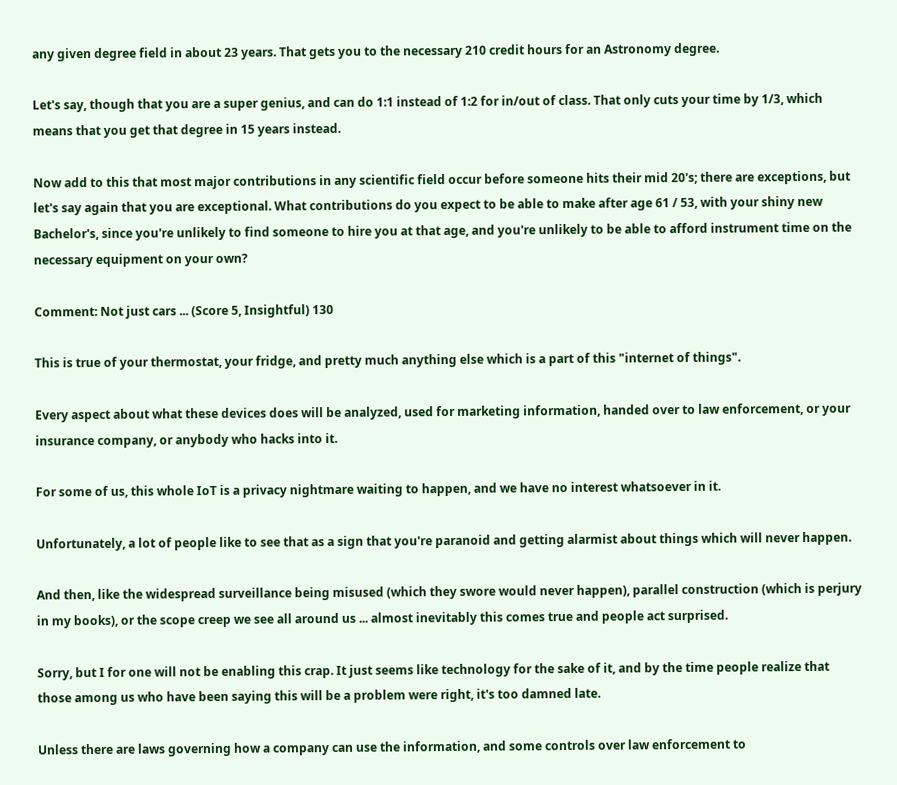any given degree field in about 23 years. That gets you to the necessary 210 credit hours for an Astronomy degree.

Let's say, though that you are a super genius, and can do 1:1 instead of 1:2 for in/out of class. That only cuts your time by 1/3, which means that you get that degree in 15 years instead.

Now add to this that most major contributions in any scientific field occur before someone hits their mid 20's; there are exceptions, but let's say again that you are exceptional. What contributions do you expect to be able to make after age 61 / 53, with your shiny new Bachelor's, since you're unlikely to find someone to hire you at that age, and you're unlikely to be able to afford instrument time on the necessary equipment on your own?

Comment: Not just cars ... (Score 5, Insightful) 130

This is true of your thermostat, your fridge, and pretty much anything else which is a part of this "internet of things".

Every aspect about what these devices does will be analyzed, used for marketing information, handed over to law enforcement, or your insurance company, or anybody who hacks into it.

For some of us, this whole IoT is a privacy nightmare waiting to happen, and we have no interest whatsoever in it.

Unfortunately, a lot of people like to see that as a sign that you're paranoid and getting alarmist about things which will never happen.

And then, like the widespread surveillance being misused (which they swore would never happen), parallel construction (which is perjury in my books), or the scope creep we see all around us ... almost inevitably this comes true and people act surprised.

Sorry, but I for one will not be enabling this crap. It just seems like technology for the sake of it, and by the time people realize that those among us who have been saying this will be a problem were right, it's too damned late.

Unless there are laws governing how a company can use the information, and some controls over law enforcement to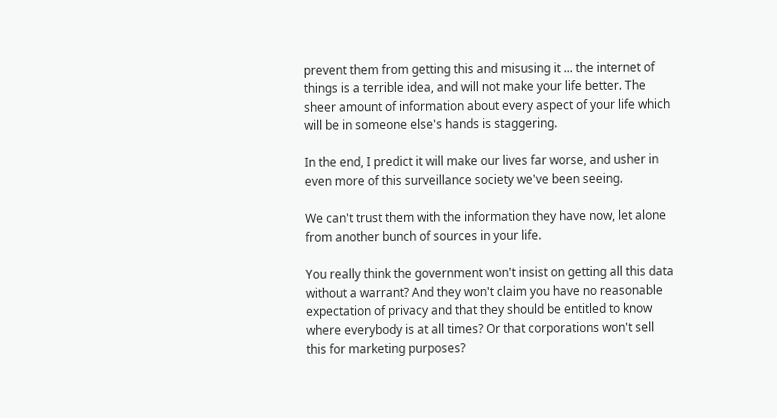prevent them from getting this and misusing it ... the internet of things is a terrible idea, and will not make your life better. The sheer amount of information about every aspect of your life which will be in someone else's hands is staggering.

In the end, I predict it will make our lives far worse, and usher in even more of this surveillance society we've been seeing.

We can't trust them with the information they have now, let alone from another bunch of sources in your life.

You really think the government won't insist on getting all this data without a warrant? And they won't claim you have no reasonable expectation of privacy and that they should be entitled to know where everybody is at all times? Or that corporations won't sell this for marketing purposes?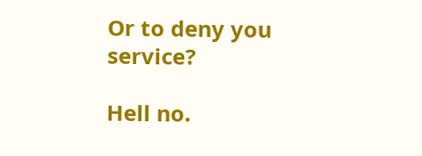Or to deny you service?

Hell no.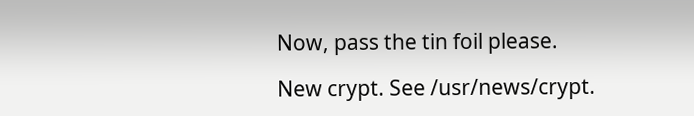Now, pass the tin foil please.

New crypt. See /usr/news/crypt.